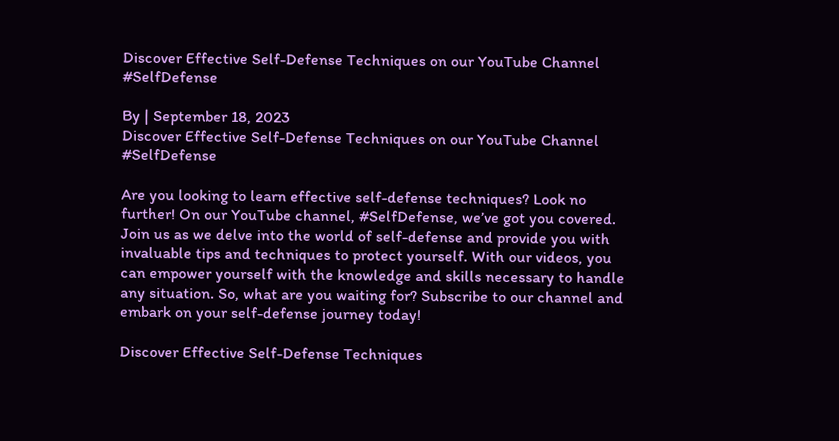Discover Effective Self-Defense Techniques on our YouTube Channel #SelfDefense

By | September 18, 2023
Discover Effective Self-Defense Techniques on our YouTube Channel #SelfDefense

Are you looking to learn effective self-defense techniques? Look no further! On our YouTube channel, #SelfDefense, we’ve got you covered. Join us as we delve into the world of self-defense and provide you with invaluable tips and techniques to protect yourself. With our videos, you can empower yourself with the knowledge and skills necessary to handle any situation. So, what are you waiting for? Subscribe to our channel and embark on your self-defense journey today!

Discover Effective Self-Defense Techniques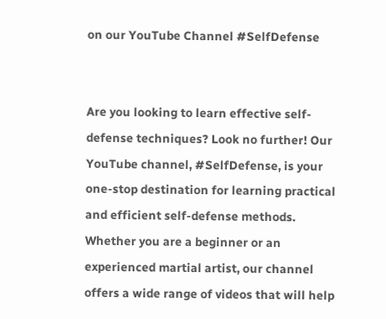on our YouTube Channel #SelfDefense


Are you looking to learn effective self-defense techniques? Look no further! Our YouTube channel, #SelfDefense, is your one-stop destination for learning practical and efficient self-defense methods. Whether you are a beginner or an experienced martial artist, our channel offers a wide range of videos that will help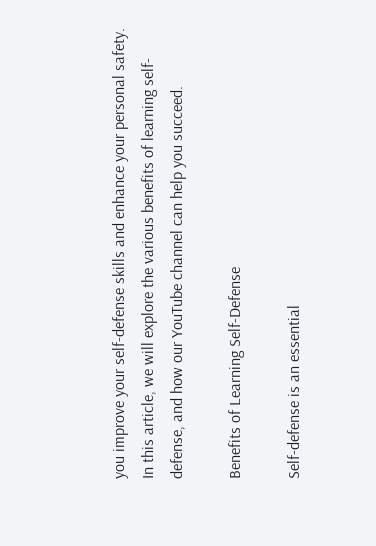you improve your self-defense skills and enhance your personal safety. In this article, we will explore the various benefits of learning self-defense, and how our YouTube channel can help you succeed.

Benefits of Learning Self-Defense

Self-defense is an essential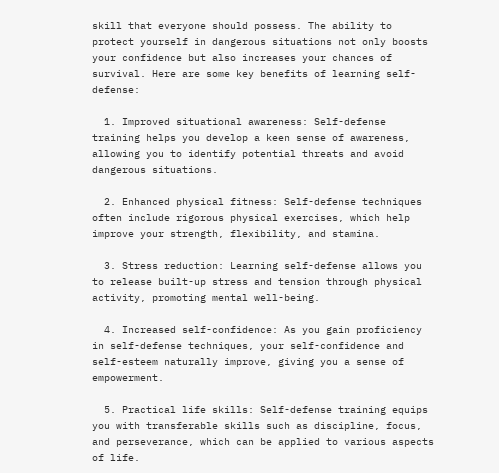skill that everyone should possess. The ability to protect yourself in dangerous situations not only boosts your confidence but also increases your chances of survival. Here are some key benefits of learning self-defense:

  1. Improved situational awareness: Self-defense training helps you develop a keen sense of awareness, allowing you to identify potential threats and avoid dangerous situations.

  2. Enhanced physical fitness: Self-defense techniques often include rigorous physical exercises, which help improve your strength, flexibility, and stamina.

  3. Stress reduction: Learning self-defense allows you to release built-up stress and tension through physical activity, promoting mental well-being.

  4. Increased self-confidence: As you gain proficiency in self-defense techniques, your self-confidence and self-esteem naturally improve, giving you a sense of empowerment.

  5. Practical life skills: Self-defense training equips you with transferable skills such as discipline, focus, and perseverance, which can be applied to various aspects of life.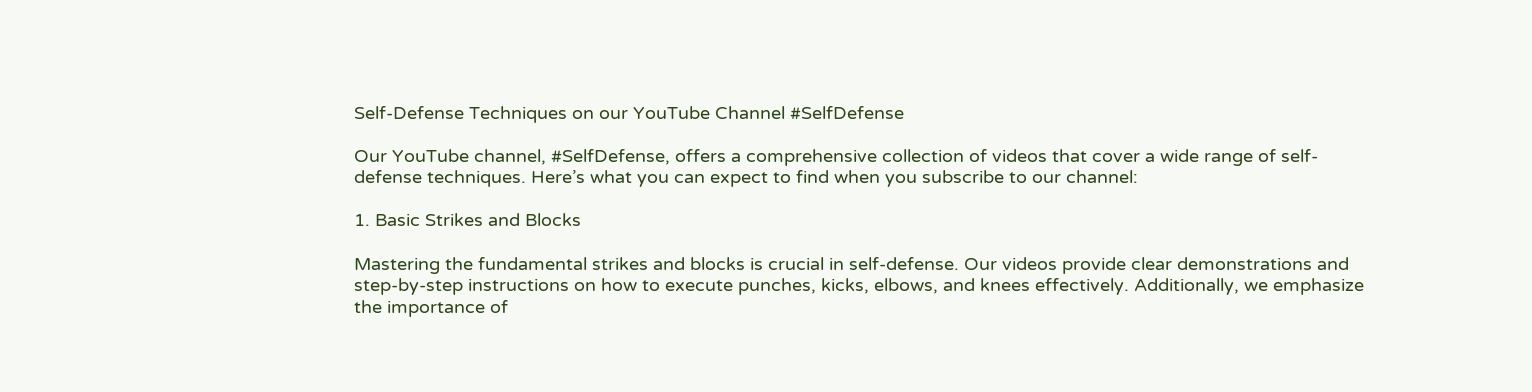Self-Defense Techniques on our YouTube Channel #SelfDefense

Our YouTube channel, #SelfDefense, offers a comprehensive collection of videos that cover a wide range of self-defense techniques. Here’s what you can expect to find when you subscribe to our channel:

1. Basic Strikes and Blocks

Mastering the fundamental strikes and blocks is crucial in self-defense. Our videos provide clear demonstrations and step-by-step instructions on how to execute punches, kicks, elbows, and knees effectively. Additionally, we emphasize the importance of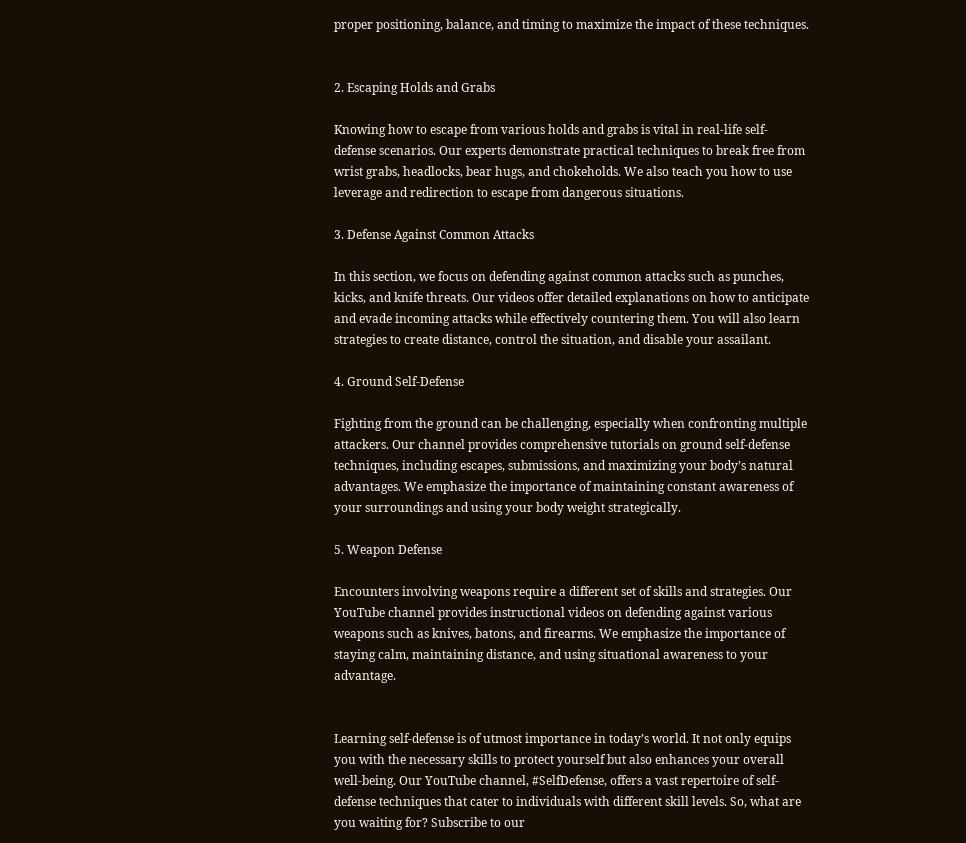proper positioning, balance, and timing to maximize the impact of these techniques.


2. Escaping Holds and Grabs

Knowing how to escape from various holds and grabs is vital in real-life self-defense scenarios. Our experts demonstrate practical techniques to break free from wrist grabs, headlocks, bear hugs, and chokeholds. We also teach you how to use leverage and redirection to escape from dangerous situations.

3. Defense Against Common Attacks

In this section, we focus on defending against common attacks such as punches, kicks, and knife threats. Our videos offer detailed explanations on how to anticipate and evade incoming attacks while effectively countering them. You will also learn strategies to create distance, control the situation, and disable your assailant.

4. Ground Self-Defense

Fighting from the ground can be challenging, especially when confronting multiple attackers. Our channel provides comprehensive tutorials on ground self-defense techniques, including escapes, submissions, and maximizing your body’s natural advantages. We emphasize the importance of maintaining constant awareness of your surroundings and using your body weight strategically.

5. Weapon Defense

Encounters involving weapons require a different set of skills and strategies. Our YouTube channel provides instructional videos on defending against various weapons such as knives, batons, and firearms. We emphasize the importance of staying calm, maintaining distance, and using situational awareness to your advantage.


Learning self-defense is of utmost importance in today’s world. It not only equips you with the necessary skills to protect yourself but also enhances your overall well-being. Our YouTube channel, #SelfDefense, offers a vast repertoire of self-defense techniques that cater to individuals with different skill levels. So, what are you waiting for? Subscribe to our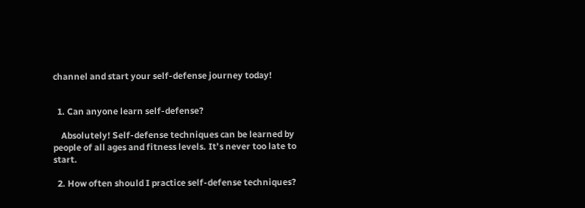channel and start your self-defense journey today!


  1. Can anyone learn self-defense?

    Absolutely! Self-defense techniques can be learned by people of all ages and fitness levels. It’s never too late to start.

  2. How often should I practice self-defense techniques?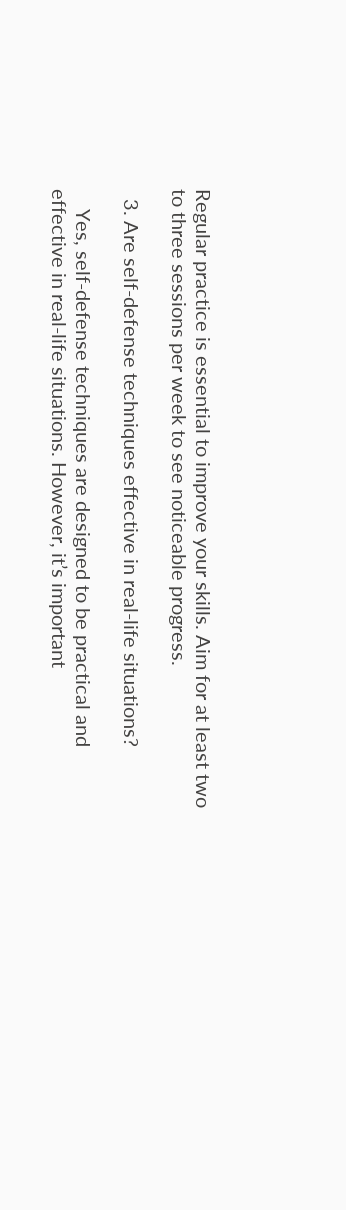Regular practice is essential to improve your skills. Aim for at least two to three sessions per week to see noticeable progress.

  3. Are self-defense techniques effective in real-life situations?

    Yes, self-defense techniques are designed to be practical and effective in real-life situations. However, it’s important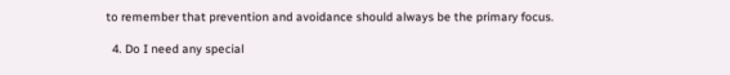to remember that prevention and avoidance should always be the primary focus.

  4. Do I need any special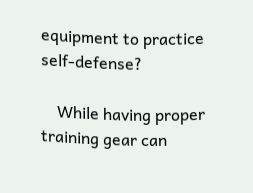equipment to practice self-defense?

    While having proper training gear can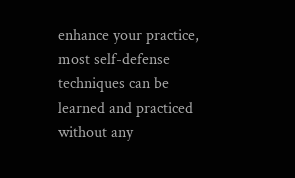enhance your practice, most self-defense techniques can be learned and practiced without any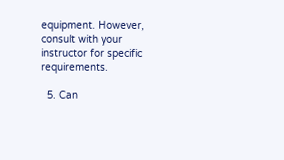equipment. However, consult with your instructor for specific requirements.

  5. Can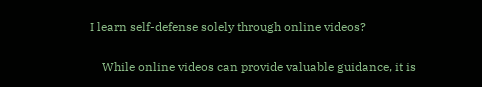I learn self-defense solely through online videos?

    While online videos can provide valuable guidance, it is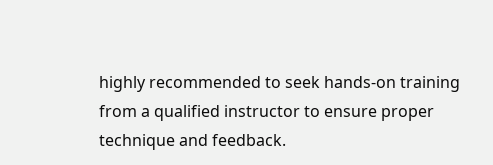highly recommended to seek hands-on training from a qualified instructor to ensure proper technique and feedback.